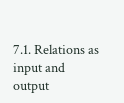7.1. Relations as input and output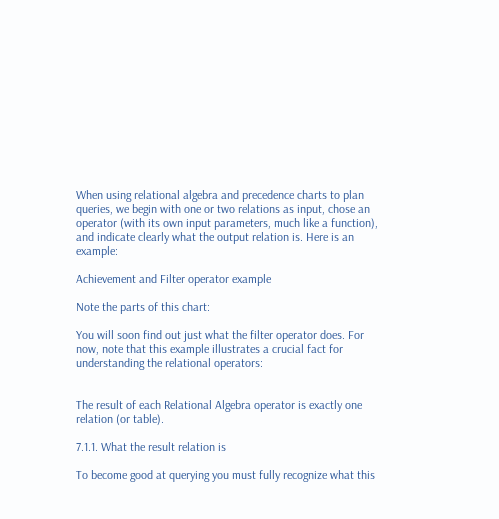When using relational algebra and precedence charts to plan queries, we begin with one or two relations as input, chose an operator (with its own input parameters, much like a function), and indicate clearly what the output relation is. Here is an example:

Achievement and Filter operator example

Note the parts of this chart:

You will soon find out just what the filter operator does. For now, note that this example illustrates a crucial fact for understanding the relational operators:


The result of each Relational Algebra operator is exactly one relation (or table).

7.1.1. What the result relation is

To become good at querying you must fully recognize what this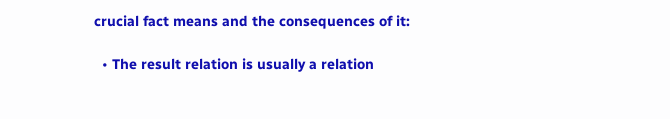crucial fact means and the consequences of it:

  • The result relation is usually a relation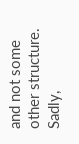and not some other structure. Sadly,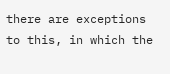there are exceptions to this, in which the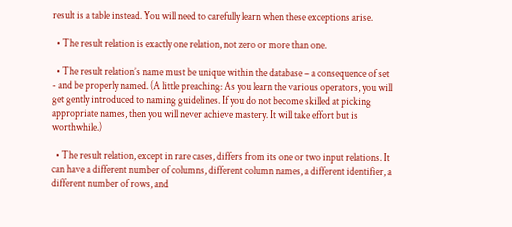result is a table instead. You will need to carefully learn when these exceptions arise.

  • The result relation is exactly one relation, not zero or more than one.

  • The result relation’s name must be unique within the database – a consequence of set - and be properly named. (A little preaching: As you learn the various operators, you will get gently introduced to naming guidelines. If you do not become skilled at picking appropriate names, then you will never achieve mastery. It will take effort but is worthwhile.)

  • The result relation, except in rare cases, differs from its one or two input relations. It can have a different number of columns, different column names, a different identifier, a different number of rows, and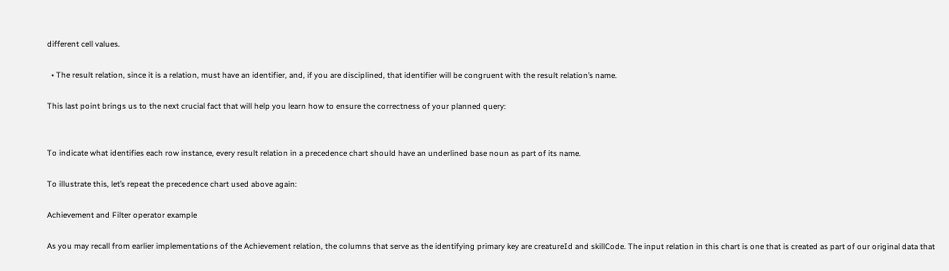different cell values.

  • The result relation, since it is a relation, must have an identifier, and, if you are disciplined, that identifier will be congruent with the result relation’s name.

This last point brings us to the next crucial fact that will help you learn how to ensure the correctness of your planned query:


To indicate what identifies each row instance, every result relation in a precedence chart should have an underlined base noun as part of its name.

To illustrate this, let’s repeat the precedence chart used above again:

Achievement and Filter operator example

As you may recall from earlier implementations of the Achievement relation, the columns that serve as the identifying primary key are creatureId and skillCode. The input relation in this chart is one that is created as part of our original data that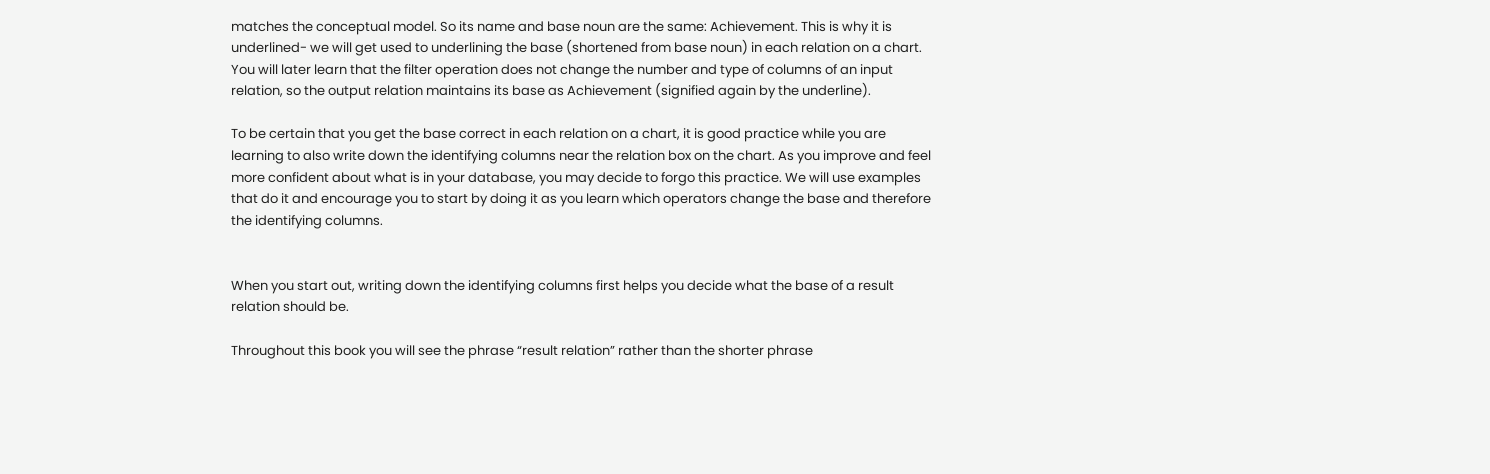matches the conceptual model. So its name and base noun are the same: Achievement. This is why it is underlined- we will get used to underlining the base (shortened from base noun) in each relation on a chart. You will later learn that the filter operation does not change the number and type of columns of an input relation, so the output relation maintains its base as Achievement (signified again by the underline).

To be certain that you get the base correct in each relation on a chart, it is good practice while you are learning to also write down the identifying columns near the relation box on the chart. As you improve and feel more confident about what is in your database, you may decide to forgo this practice. We will use examples that do it and encourage you to start by doing it as you learn which operators change the base and therefore the identifying columns.


When you start out, writing down the identifying columns first helps you decide what the base of a result relation should be.

Throughout this book you will see the phrase “result relation” rather than the shorter phrase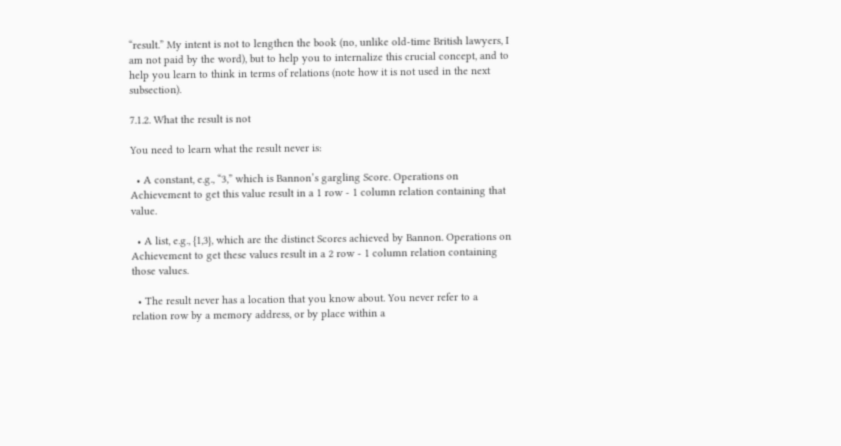“result.” My intent is not to lengthen the book (no, unlike old-time British lawyers, I am not paid by the word), but to help you to internalize this crucial concept, and to help you learn to think in terms of relations (note how it is not used in the next subsection).

7.1.2. What the result is not

You need to learn what the result never is:

  • A constant, e.g., “3,” which is Bannon’s gargling Score. Operations on Achievement to get this value result in a 1 row - 1 column relation containing that value.

  • A list, e.g., {1,3}, which are the distinct Scores achieved by Bannon. Operations on Achievement to get these values result in a 2 row - 1 column relation containing those values.

  • The result never has a location that you know about. You never refer to a relation row by a memory address, or by place within a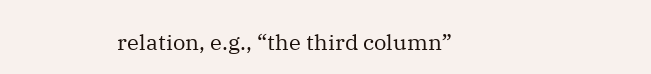relation, e.g., “the third column”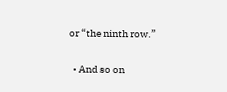or “the ninth row.”

  • And so on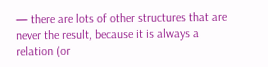— there are lots of other structures that are never the result, because it is always a relation (or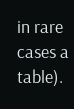in rare cases a table).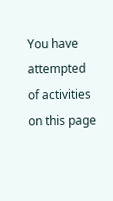You have attempted of activities on this page